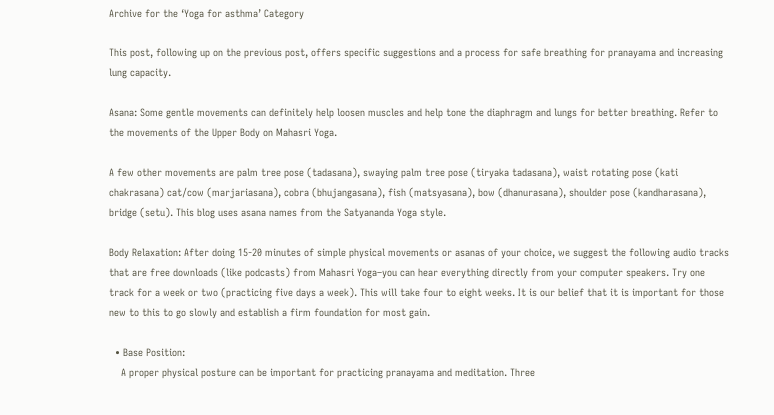Archive for the ‘Yoga for asthma’ Category

This post, following up on the previous post, offers specific suggestions and a process for safe breathing for pranayama and increasing lung capacity.

Asana: Some gentle movements can definitely help loosen muscles and help tone the diaphragm and lungs for better breathing. Refer to the movements of the Upper Body on Mahasri Yoga.

A few other movements are palm tree pose (tadasana), swaying palm tree pose (tiryaka tadasana), waist rotating pose (kati chakrasana) cat/cow (marjariasana), cobra (bhujangasana), fish (matsyasana), bow (dhanurasana), shoulder pose (kandharasana), bridge (setu). This blog uses asana names from the Satyananda Yoga style.

Body Relaxation: After doing 15-20 minutes of simple physical movements or asanas of your choice, we suggest the following audio tracks that are free downloads (like podcasts) from Mahasri Yoga–you can hear everything directly from your computer speakers. Try one track for a week or two (practicing five days a week). This will take four to eight weeks. It is our belief that it is important for those new to this to go slowly and establish a firm foundation for most gain.

  • Base Position:
    A proper physical posture can be important for practicing pranayama and meditation. Three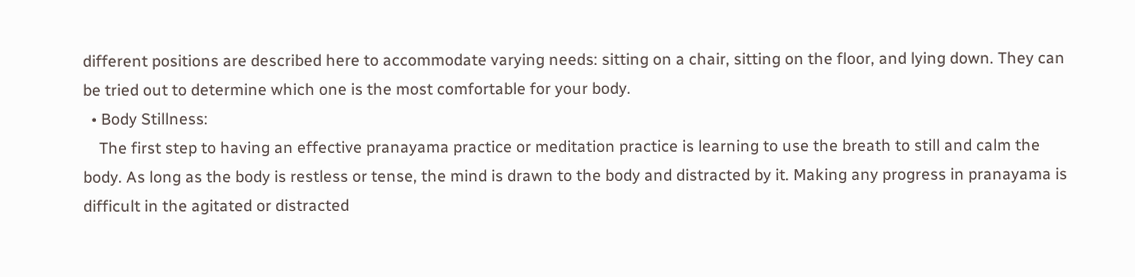different positions are described here to accommodate varying needs: sitting on a chair, sitting on the floor, and lying down. They can be tried out to determine which one is the most comfortable for your body.
  • Body Stillness:
    The first step to having an effective pranayama practice or meditation practice is learning to use the breath to still and calm the body. As long as the body is restless or tense, the mind is drawn to the body and distracted by it. Making any progress in pranayama is difficult in the agitated or distracted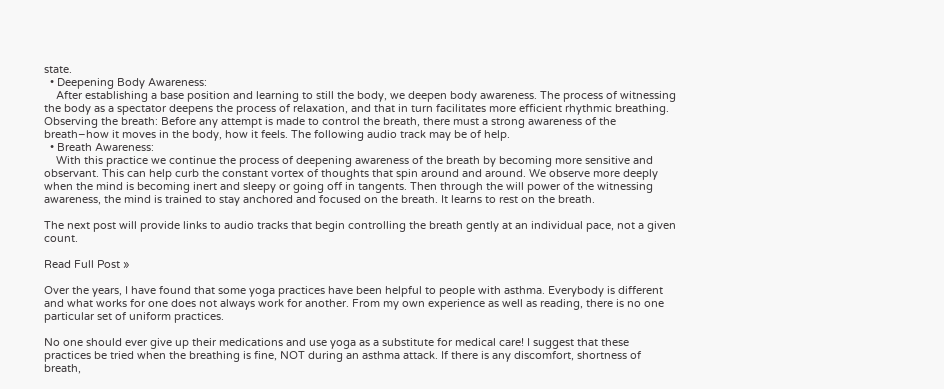state.
  • Deepening Body Awareness:
    After establishing a base position and learning to still the body, we deepen body awareness. The process of witnessing the body as a spectator deepens the process of relaxation, and that in turn facilitates more efficient rhythmic breathing.
Observing the breath: Before any attempt is made to control the breath, there must a strong awareness of the breath–how it moves in the body, how it feels. The following audio track may be of help.
  • Breath Awareness:
    With this practice we continue the process of deepening awareness of the breath by becoming more sensitive and observant. This can help curb the constant vortex of thoughts that spin around and around. We observe more deeply when the mind is becoming inert and sleepy or going off in tangents. Then through the will power of the witnessing awareness, the mind is trained to stay anchored and focused on the breath. It learns to rest on the breath.

The next post will provide links to audio tracks that begin controlling the breath gently at an individual pace, not a given count.

Read Full Post »

Over the years, I have found that some yoga practices have been helpful to people with asthma. Everybody is different and what works for one does not always work for another. From my own experience as well as reading, there is no one particular set of uniform practices.

No one should ever give up their medications and use yoga as a substitute for medical care! I suggest that these practices be tried when the breathing is fine, NOT during an asthma attack. If there is any discomfort, shortness of breath,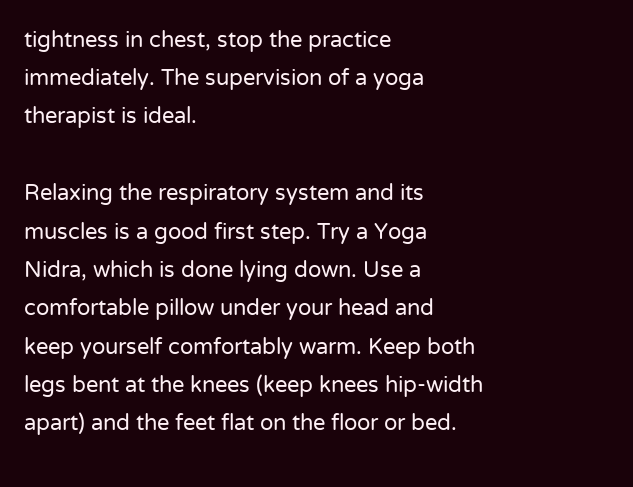tightness in chest, stop the practice immediately. The supervision of a yoga therapist is ideal.

Relaxing the respiratory system and its muscles is a good first step. Try a Yoga Nidra, which is done lying down. Use a comfortable pillow under your head and keep yourself comfortably warm. Keep both legs bent at the knees (keep knees hip-width apart) and the feet flat on the floor or bed.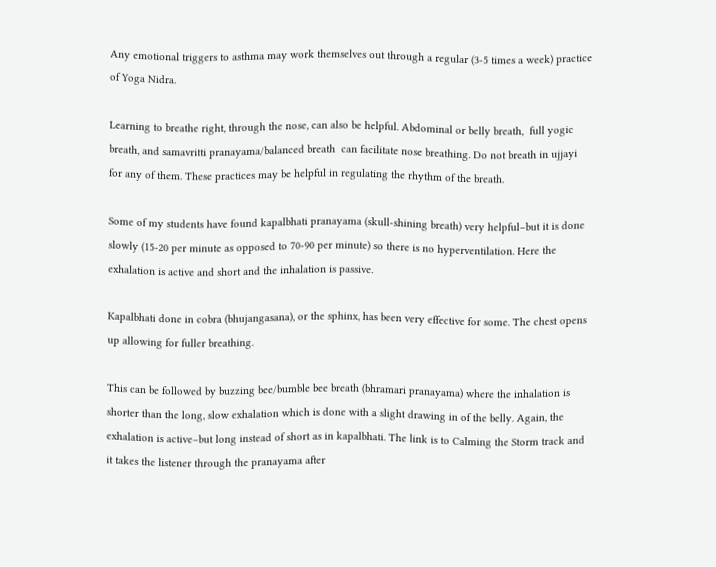Any emotional triggers to asthma may work themselves out through a regular (3-5 times a week) practice of Yoga Nidra.

Learning to breathe right, through the nose, can also be helpful. Abdominal or belly breath,  full yogic breath, and samavritti pranayama/balanced breath  can facilitate nose breathing. Do not breath in ujjayi for any of them. These practices may be helpful in regulating the rhythm of the breath.

Some of my students have found kapalbhati pranayama (skull-shining breath) very helpful–but it is done slowly (15-20 per minute as opposed to 70-90 per minute) so there is no hyperventilation. Here the exhalation is active and short and the inhalation is passive.

Kapalbhati done in cobra (bhujangasana), or the sphinx, has been very effective for some. The chest opens up allowing for fuller breathing.

This can be followed by buzzing bee/bumble bee breath (bhramari pranayama) where the inhalation is shorter than the long, slow exhalation which is done with a slight drawing in of the belly. Again, the exhalation is active–but long instead of short as in kapalbhati. The link is to Calming the Storm track and it takes the listener through the pranayama after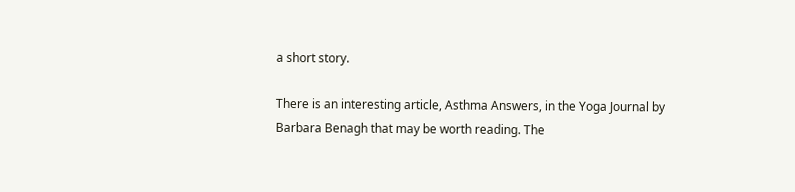a short story.

There is an interesting article, Asthma Answers, in the Yoga Journal by Barbara Benagh that may be worth reading. The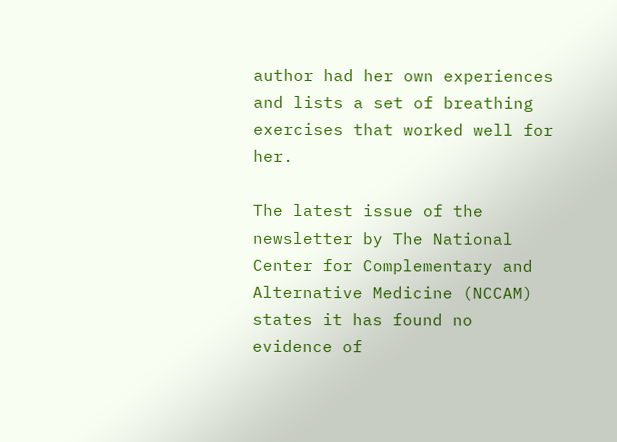author had her own experiences and lists a set of breathing exercises that worked well for her.

The latest issue of the newsletter by The National Center for Complementary and Alternative Medicine (NCCAM) states it has found no evidence of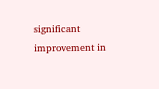significant improvement in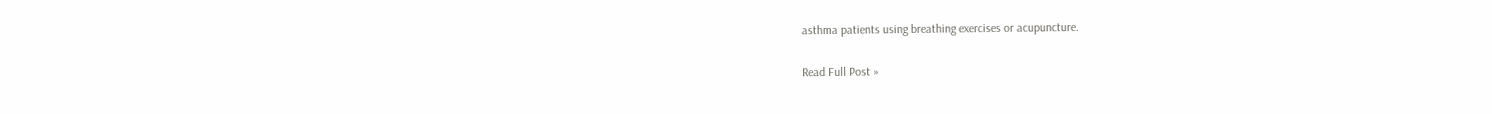asthma patients using breathing exercises or acupuncture.

Read Full Post »